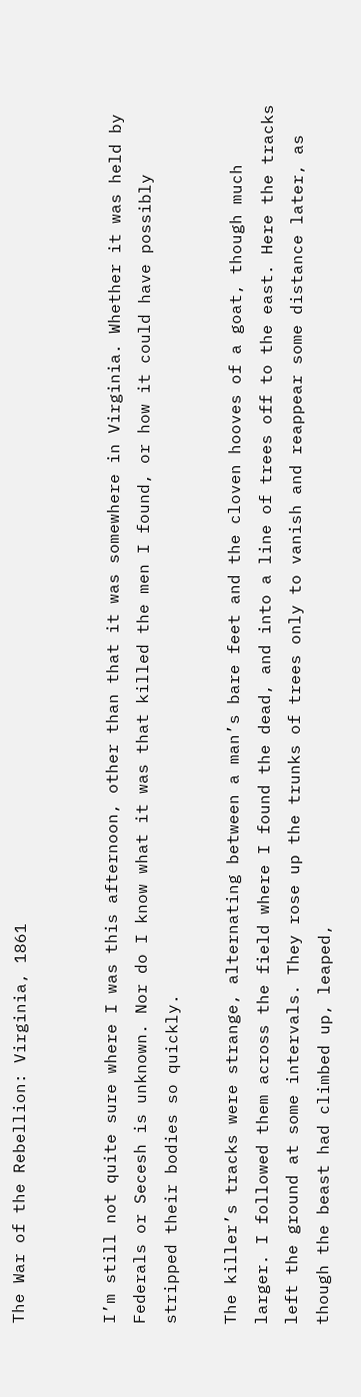The War of the Rebellion: Virginia, 1861


I’m still not quite sure where I was this afternoon, other than that it was somewhere in Virginia. Whether it was held by Federals or Secesh is unknown. Nor do I know what it was that killed the men I found, or how it could have possibly stripped their bodies so quickly.

The killer’s tracks were strange, alternating between a man’s bare feet and the cloven hooves of a goat, though much larger. I followed them across the field where I found the dead, and into a line of trees off to the east. Here the tracks left the ground at some intervals. They rose up the trunks of trees only to vanish and reappear some distance later, as though the beast had climbed up, leaped,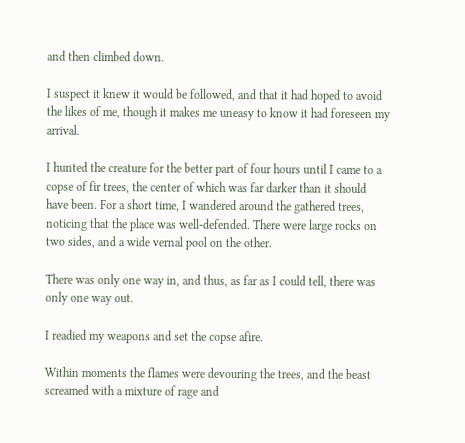and then climbed down.

I suspect it knew it would be followed, and that it had hoped to avoid the likes of me, though it makes me uneasy to know it had foreseen my arrival.

I hunted the creature for the better part of four hours until I came to a copse of fir trees, the center of which was far darker than it should have been. For a short time, I wandered around the gathered trees, noticing that the place was well-defended. There were large rocks on two sides, and a wide vernal pool on the other.

There was only one way in, and thus, as far as I could tell, there was only one way out.

I readied my weapons and set the copse afire.

Within moments the flames were devouring the trees, and the beast screamed with a mixture of rage and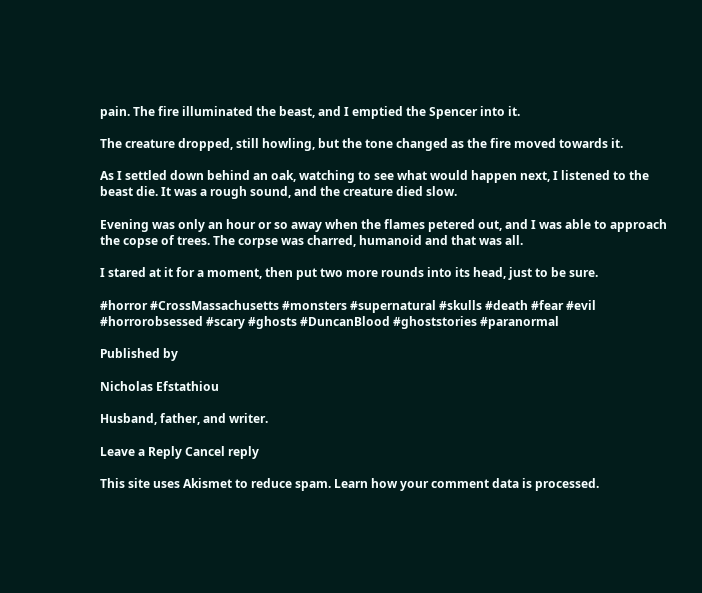pain. The fire illuminated the beast, and I emptied the Spencer into it.

The creature dropped, still howling, but the tone changed as the fire moved towards it.

As I settled down behind an oak, watching to see what would happen next, I listened to the beast die. It was a rough sound, and the creature died slow.

Evening was only an hour or so away when the flames petered out, and I was able to approach the copse of trees. The corpse was charred, humanoid and that was all.

I stared at it for a moment, then put two more rounds into its head, just to be sure.

#horror #CrossMassachusetts #monsters #supernatural #skulls #death #fear #evil #horrorobsessed #scary #ghosts #DuncanBlood #ghoststories #paranormal

Published by

Nicholas Efstathiou

Husband, father, and writer.

Leave a Reply Cancel reply

This site uses Akismet to reduce spam. Learn how your comment data is processed.